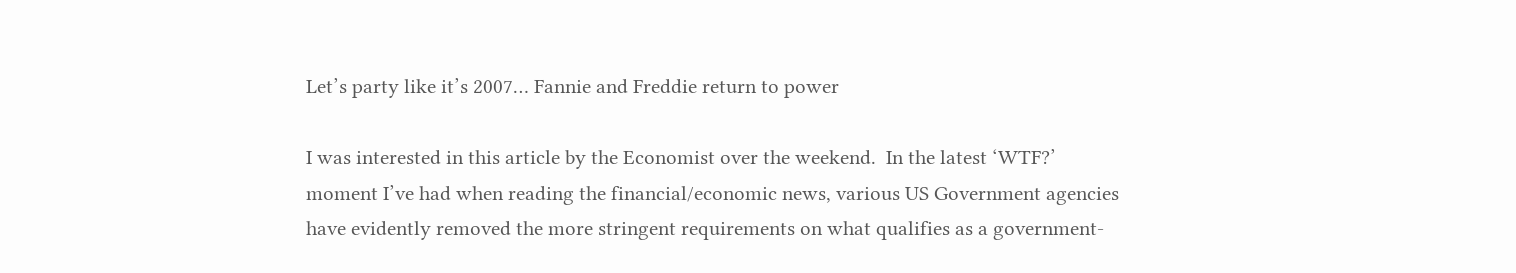Let’s party like it’s 2007… Fannie and Freddie return to power

I was interested in this article by the Economist over the weekend.  In the latest ‘WTF?’ moment I’ve had when reading the financial/economic news, various US Government agencies have evidently removed the more stringent requirements on what qualifies as a government-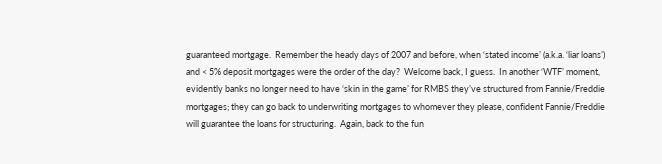guaranteed mortgage.  Remember the heady days of 2007 and before, when ‘stated income’ (a.k.a. ‘liar loans’) and < 5% deposit mortgages were the order of the day?  Welcome back, I guess.  In another ‘WTF’ moment, evidently banks no longer need to have ‘skin in the game’ for RMBS they’ve structured from Fannie/Freddie mortgages; they can go back to underwriting mortgages to whomever they please, confident Fannie/Freddie will guarantee the loans for structuring.  Again, back to the fun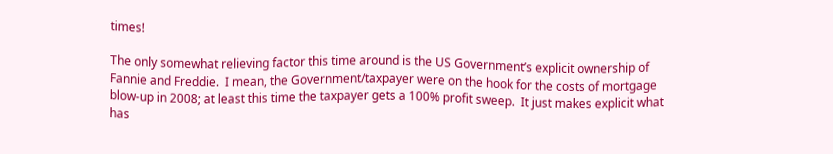times!

The only somewhat relieving factor this time around is the US Government’s explicit ownership of Fannie and Freddie.  I mean, the Government/taxpayer were on the hook for the costs of mortgage blow-up in 2008; at least this time the taxpayer gets a 100% profit sweep.  It just makes explicit what has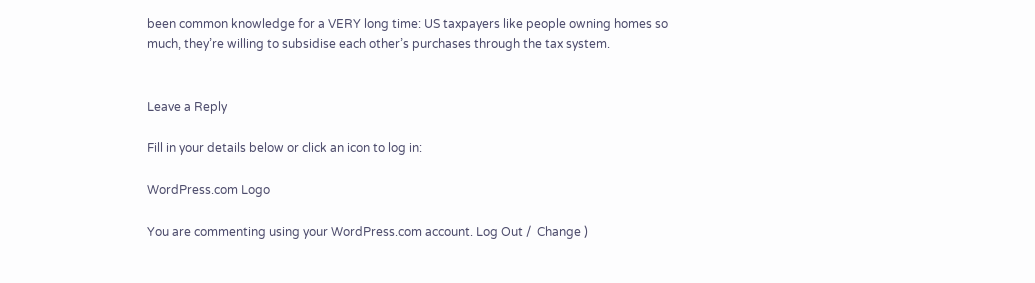been common knowledge for a VERY long time: US taxpayers like people owning homes so much, they’re willing to subsidise each other’s purchases through the tax system.


Leave a Reply

Fill in your details below or click an icon to log in:

WordPress.com Logo

You are commenting using your WordPress.com account. Log Out /  Change )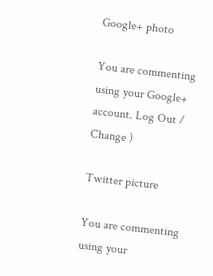Google+ photo

You are commenting using your Google+ account. Log Out /  Change )

Twitter picture

You are commenting using your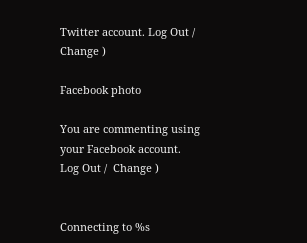Twitter account. Log Out /  Change )

Facebook photo

You are commenting using your Facebook account. Log Out /  Change )


Connecting to %s